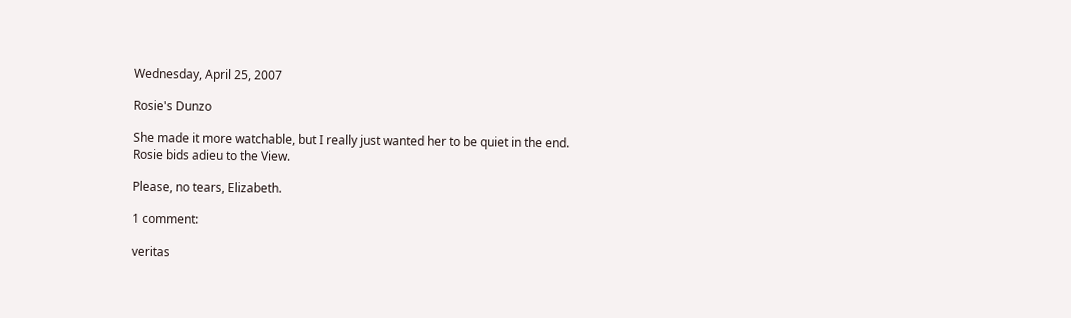Wednesday, April 25, 2007

Rosie's Dunzo

She made it more watchable, but I really just wanted her to be quiet in the end. Rosie bids adieu to the View.

Please, no tears, Elizabeth.

1 comment:

veritas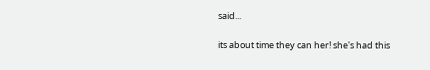said...

its about time they can her! she's had this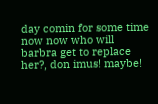day comin for some time now now who will barbra get to replace her?, don imus! maybe!